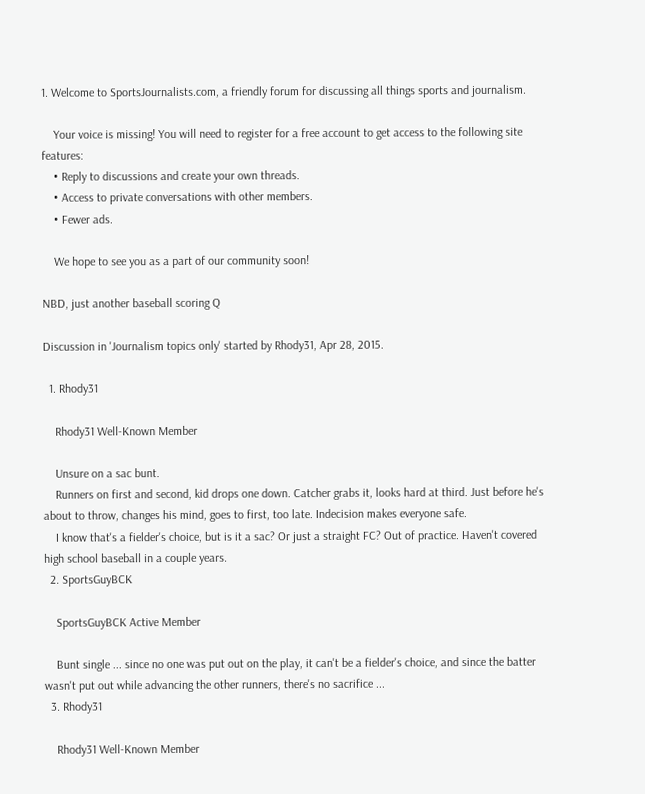1. Welcome to SportsJournalists.com, a friendly forum for discussing all things sports and journalism.

    Your voice is missing! You will need to register for a free account to get access to the following site features:
    • Reply to discussions and create your own threads.
    • Access to private conversations with other members.
    • Fewer ads.

    We hope to see you as a part of our community soon!

NBD, just another baseball scoring Q

Discussion in 'Journalism topics only' started by Rhody31, Apr 28, 2015.

  1. Rhody31

    Rhody31 Well-Known Member

    Unsure on a sac bunt.
    Runners on first and second, kid drops one down. Catcher grabs it, looks hard at third. Just before he's about to throw, changes his mind, goes to first, too late. Indecision makes everyone safe.
    I know that's a fielder's choice, but is it a sac? Or just a straight FC? Out of practice. Haven't covered high school baseball in a couple years.
  2. SportsGuyBCK

    SportsGuyBCK Active Member

    Bunt single ... since no one was put out on the play, it can't be a fielder's choice, and since the batter wasn't put out while advancing the other runners, there's no sacrifice ...
  3. Rhody31

    Rhody31 Well-Known Member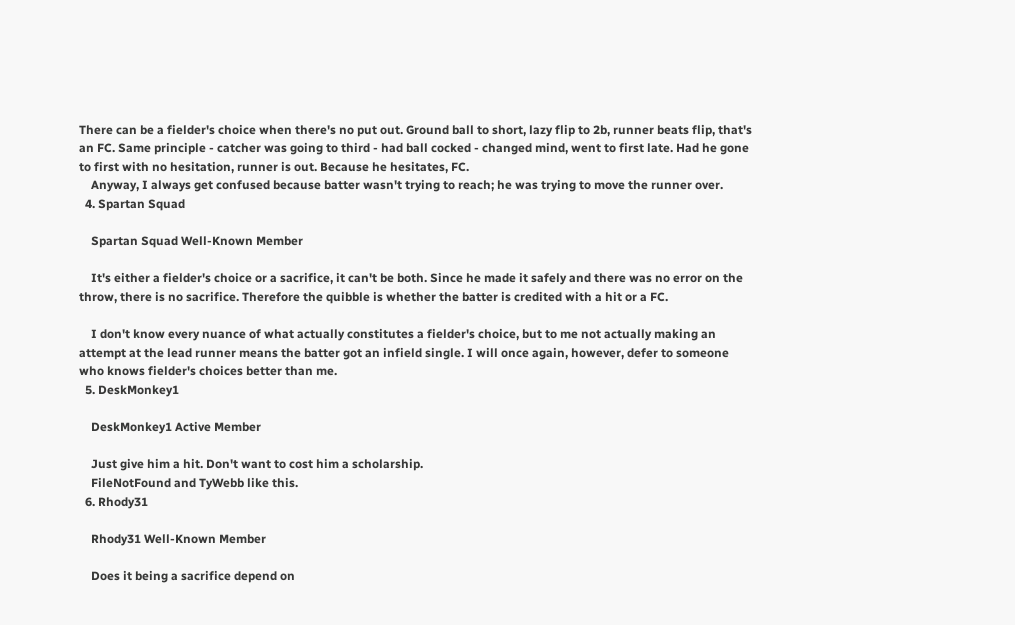There can be a fielder's choice when there's no put out. Ground ball to short, lazy flip to 2b, runner beats flip, that's an FC. Same principle - catcher was going to third - had ball cocked - changed mind, went to first late. Had he gone to first with no hesitation, runner is out. Because he hesitates, FC.
    Anyway, I always get confused because batter wasn't trying to reach; he was trying to move the runner over.
  4. Spartan Squad

    Spartan Squad Well-Known Member

    It's either a fielder's choice or a sacrifice, it can't be both. Since he made it safely and there was no error on the throw, there is no sacrifice. Therefore the quibble is whether the batter is credited with a hit or a FC.

    I don't know every nuance of what actually constitutes a fielder's choice, but to me not actually making an attempt at the lead runner means the batter got an infield single. I will once again, however, defer to someone who knows fielder's choices better than me.
  5. DeskMonkey1

    DeskMonkey1 Active Member

    Just give him a hit. Don't want to cost him a scholarship.
    FileNotFound and TyWebb like this.
  6. Rhody31

    Rhody31 Well-Known Member

    Does it being a sacrifice depend on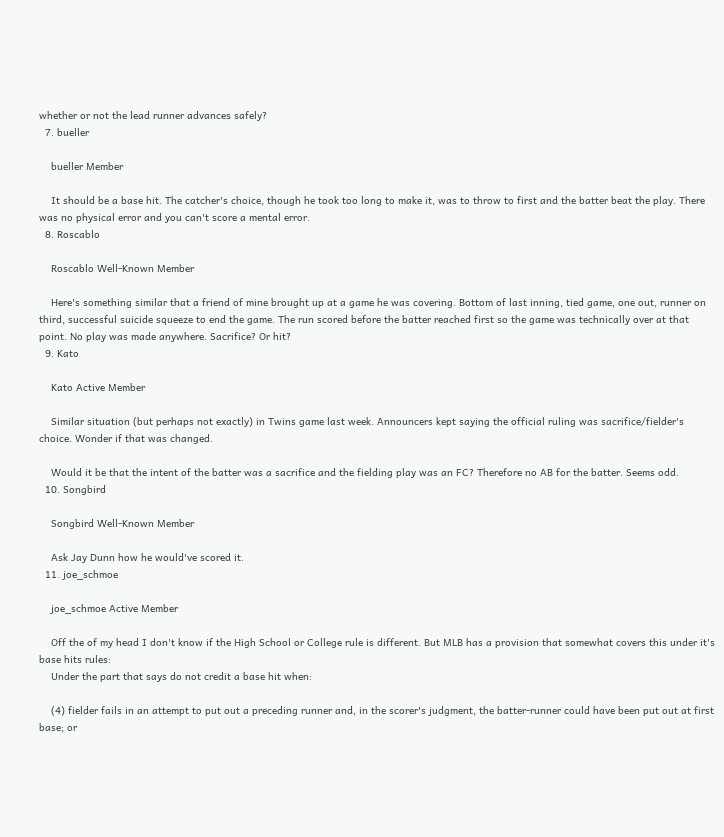whether or not the lead runner advances safely?
  7. bueller

    bueller Member

    It should be a base hit. The catcher's choice, though he took too long to make it, was to throw to first and the batter beat the play. There was no physical error and you can't score a mental error.
  8. Roscablo

    Roscablo Well-Known Member

    Here's something similar that a friend of mine brought up at a game he was covering. Bottom of last inning, tied game, one out, runner on third, successful suicide squeeze to end the game. The run scored before the batter reached first so the game was technically over at that point. No play was made anywhere. Sacrifice? Or hit?
  9. Kato

    Kato Active Member

    Similar situation (but perhaps not exactly) in Twins game last week. Announcers kept saying the official ruling was sacrifice/fielder's choice. Wonder if that was changed.

    Would it be that the intent of the batter was a sacrifice and the fielding play was an FC? Therefore no AB for the batter. Seems odd.
  10. Songbird

    Songbird Well-Known Member

    Ask Jay Dunn how he would've scored it.
  11. joe_schmoe

    joe_schmoe Active Member

    Off the of my head I don't know if the High School or College rule is different. But MLB has a provision that somewhat covers this under it's base hits rules:
    Under the part that says do not credit a base hit when:

    (4) fielder fails in an attempt to put out a preceding runner and, in the scorer's judgment, the batter-runner could have been put out at first base; or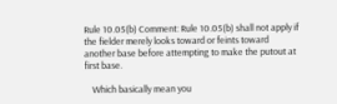Rule 10.05(b) Comment: Rule 10.05(b) shall not apply if the fielder merely looks toward or feints toward another base before attempting to make the putout at first base.

    Which basically mean you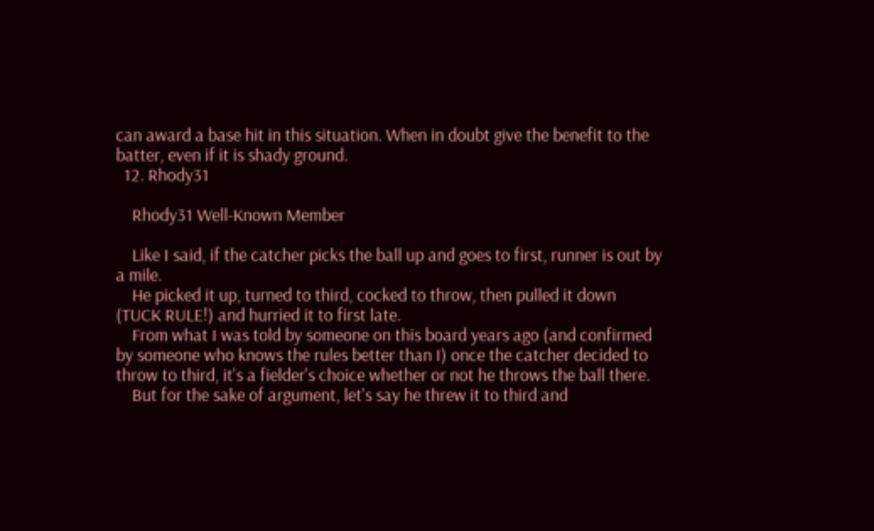can award a base hit in this situation. When in doubt give the benefit to the batter, even if it is shady ground.
  12. Rhody31

    Rhody31 Well-Known Member

    Like I said, if the catcher picks the ball up and goes to first, runner is out by a mile.
    He picked it up, turned to third, cocked to throw, then pulled it down (TUCK RULE!) and hurried it to first late.
    From what I was told by someone on this board years ago (and confirmed by someone who knows the rules better than I) once the catcher decided to throw to third, it's a fielder's choice whether or not he throws the ball there.
    But for the sake of argument, let's say he threw it to third and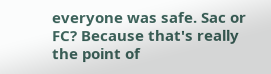everyone was safe. Sac or FC? Because that's really the point of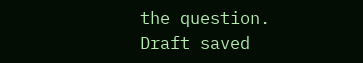the question.
Draft saved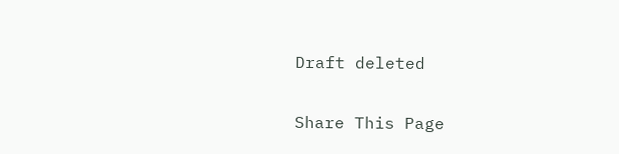Draft deleted

Share This Page